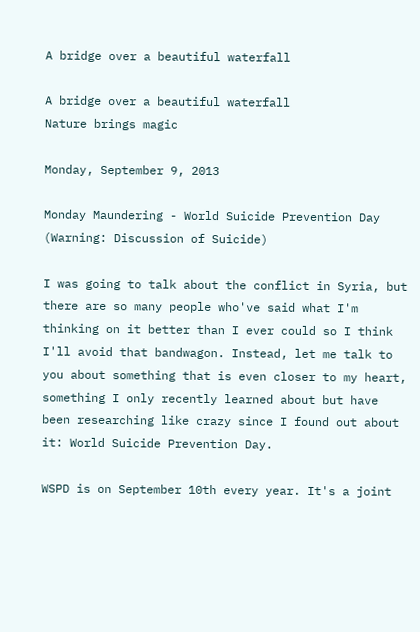A bridge over a beautiful waterfall

A bridge over a beautiful waterfall
Nature brings magic

Monday, September 9, 2013

Monday Maundering - World Suicide Prevention Day (Warning: Discussion of Suicide)

I was going to talk about the conflict in Syria, but there are so many people who've said what I'm thinking on it better than I ever could so I think I'll avoid that bandwagon. Instead, let me talk to you about something that is even closer to my heart, something I only recently learned about but have been researching like crazy since I found out about it: World Suicide Prevention Day.

WSPD is on September 10th every year. It's a joint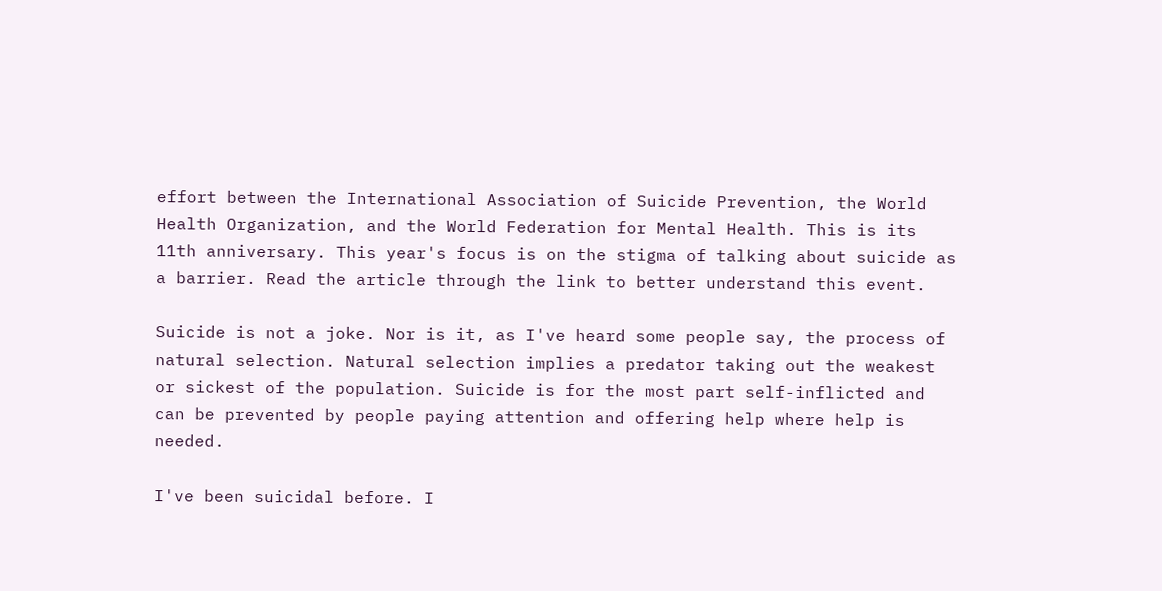effort between the International Association of Suicide Prevention, the World Health Organization, and the World Federation for Mental Health. This is its 11th anniversary. This year's focus is on the stigma of talking about suicide as a barrier. Read the article through the link to better understand this event.

Suicide is not a joke. Nor is it, as I've heard some people say, the process of natural selection. Natural selection implies a predator taking out the weakest or sickest of the population. Suicide is for the most part self-inflicted and can be prevented by people paying attention and offering help where help is needed.

I've been suicidal before. I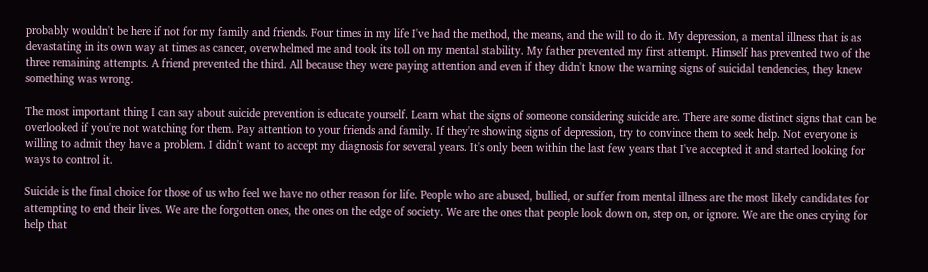probably wouldn't be here if not for my family and friends. Four times in my life I've had the method, the means, and the will to do it. My depression, a mental illness that is as devastating in its own way at times as cancer, overwhelmed me and took its toll on my mental stability. My father prevented my first attempt. Himself has prevented two of the three remaining attempts. A friend prevented the third. All because they were paying attention and even if they didn't know the warning signs of suicidal tendencies, they knew something was wrong.

The most important thing I can say about suicide prevention is educate yourself. Learn what the signs of someone considering suicide are. There are some distinct signs that can be overlooked if you're not watching for them. Pay attention to your friends and family. If they're showing signs of depression, try to convince them to seek help. Not everyone is willing to admit they have a problem. I didn't want to accept my diagnosis for several years. It's only been within the last few years that I've accepted it and started looking for ways to control it.

Suicide is the final choice for those of us who feel we have no other reason for life. People who are abused, bullied, or suffer from mental illness are the most likely candidates for attempting to end their lives. We are the forgotten ones, the ones on the edge of society. We are the ones that people look down on, step on, or ignore. We are the ones crying for help that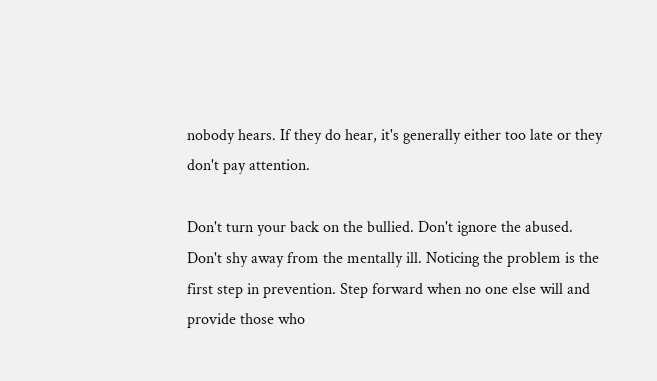nobody hears. If they do hear, it's generally either too late or they don't pay attention.

Don't turn your back on the bullied. Don't ignore the abused. Don't shy away from the mentally ill. Noticing the problem is the first step in prevention. Step forward when no one else will and provide those who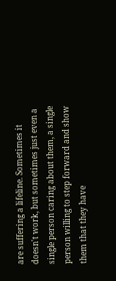are suffering a lifeline. Sometimes it doesn't work, but sometimes just even a single person caring about them, a single person willing to step forward and show them that they have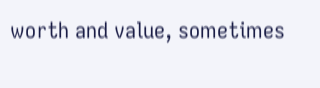worth and value, sometimes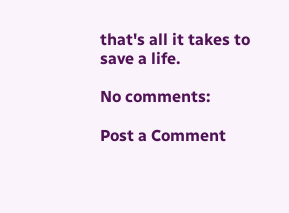that's all it takes to save a life.

No comments:

Post a Comment